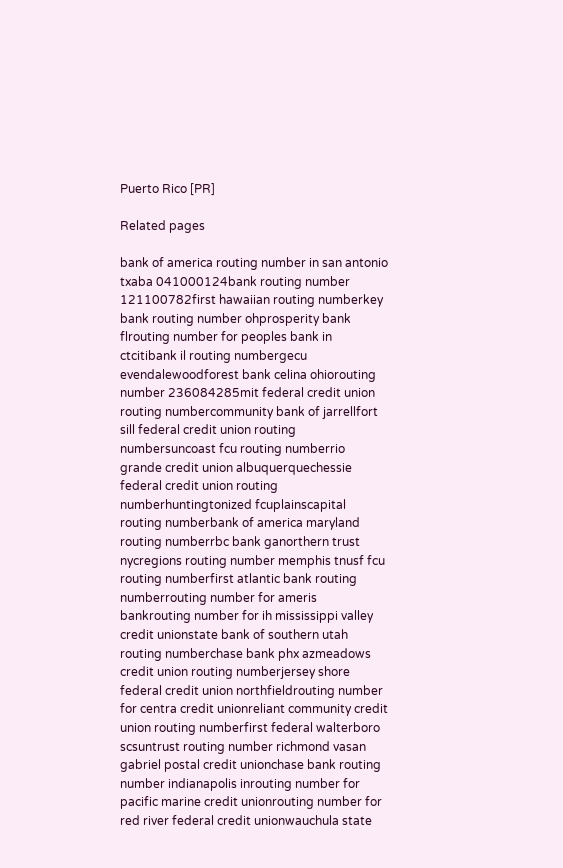Puerto Rico [PR]

Related pages

bank of america routing number in san antonio txaba 041000124bank routing number 121100782first hawaiian routing numberkey bank routing number ohprosperity bank flrouting number for peoples bank in ctcitibank il routing numbergecu evendalewoodforest bank celina ohiorouting number 236084285mit federal credit union routing numbercommunity bank of jarrellfort sill federal credit union routing numbersuncoast fcu routing numberrio grande credit union albuquerquechessie federal credit union routing numberhuntingtonized fcuplainscapital routing numberbank of america maryland routing numberrbc bank ganorthern trust nycregions routing number memphis tnusf fcu routing numberfirst atlantic bank routing numberrouting number for ameris bankrouting number for ih mississippi valley credit unionstate bank of southern utah routing numberchase bank phx azmeadows credit union routing numberjersey shore federal credit union northfieldrouting number for centra credit unionreliant community credit union routing numberfirst federal walterboro scsuntrust routing number richmond vasan gabriel postal credit unionchase bank routing number indianapolis inrouting number for pacific marine credit unionrouting number for red river federal credit unionwauchula state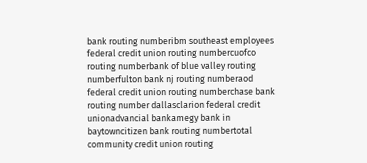bank routing numberibm southeast employees federal credit union routing numbercuofco routing numberbank of blue valley routing numberfulton bank nj routing numberaod federal credit union routing numberchase bank routing number dallasclarion federal credit unionadvancial bankamegy bank in baytowncitizen bank routing numbertotal community credit union routing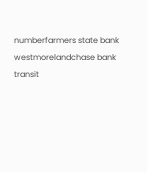numberfarmers state bank westmorelandchase bank transit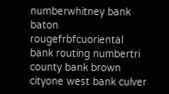numberwhitney bank baton rougefrbfcuoriental bank routing numbertri county bank brown cityone west bank culver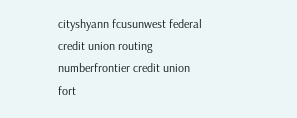cityshyann fcusunwest federal credit union routing numberfrontier credit union fort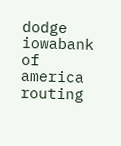dodge iowabank of america routing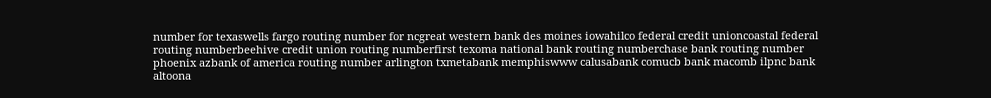number for texaswells fargo routing number for ncgreat western bank des moines iowahilco federal credit unioncoastal federal routing numberbeehive credit union routing numberfirst texoma national bank routing numberchase bank routing number phoenix azbank of america routing number arlington txmetabank memphiswww calusabank comucb bank macomb ilpnc bank altoona